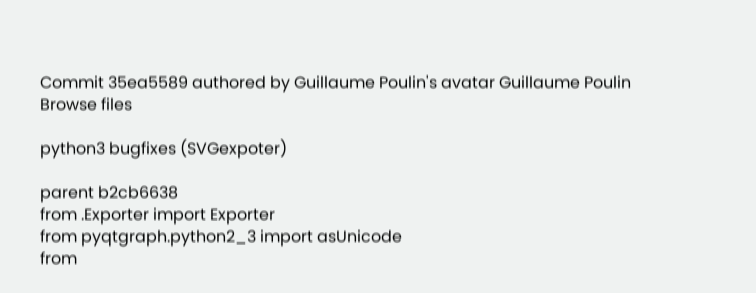Commit 35ea5589 authored by Guillaume Poulin's avatar Guillaume Poulin
Browse files

python3 bugfixes (SVGexpoter)

parent b2cb6638
from .Exporter import Exporter
from pyqtgraph.python2_3 import asUnicode
from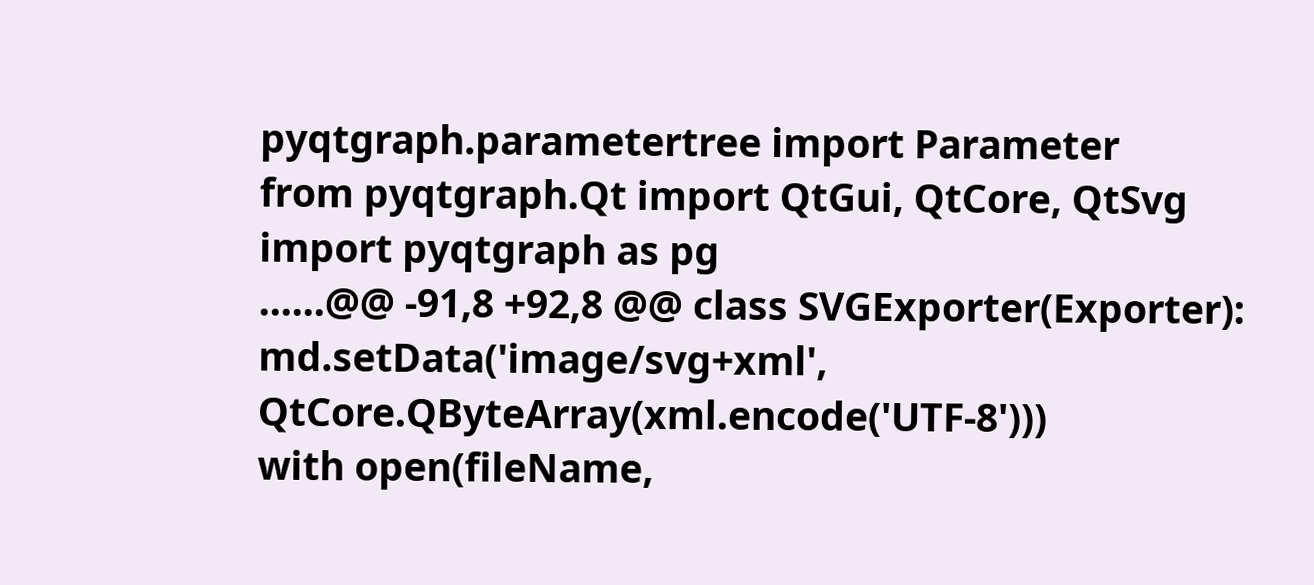pyqtgraph.parametertree import Parameter
from pyqtgraph.Qt import QtGui, QtCore, QtSvg
import pyqtgraph as pg
......@@ -91,8 +92,8 @@ class SVGExporter(Exporter):
md.setData('image/svg+xml', QtCore.QByteArray(xml.encode('UTF-8')))
with open(fileName,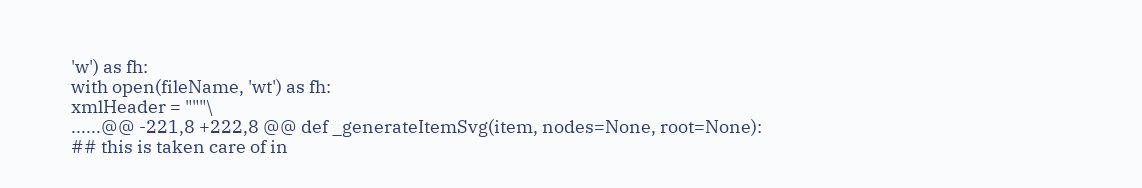'w') as fh:
with open(fileName, 'wt') as fh:
xmlHeader = """\
......@@ -221,8 +222,8 @@ def _generateItemSvg(item, nodes=None, root=None):
## this is taken care of in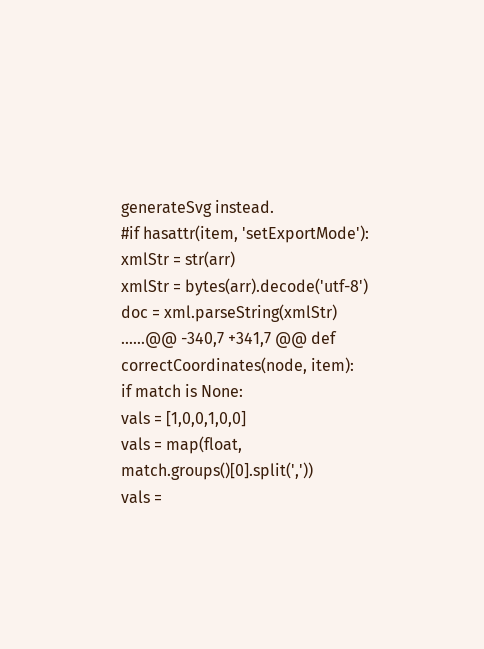generateSvg instead.
#if hasattr(item, 'setExportMode'):
xmlStr = str(arr)
xmlStr = bytes(arr).decode('utf-8')
doc = xml.parseString(xmlStr)
......@@ -340,7 +341,7 @@ def correctCoordinates(node, item):
if match is None:
vals = [1,0,0,1,0,0]
vals = map(float, match.groups()[0].split(','))
vals =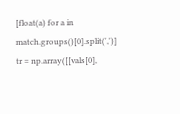[float(a) for a in match.groups()[0].split(',')]
tr = np.array([[vals[0],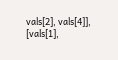vals[2], vals[4]], [vals[1],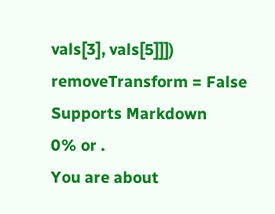vals[3], vals[5]]])
removeTransform = False
Supports Markdown
0% or .
You are about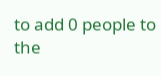to add 0 people to the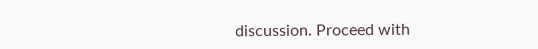discussion. Proceed with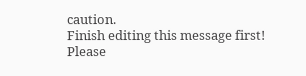caution.
Finish editing this message first!
Please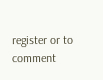register or to comment